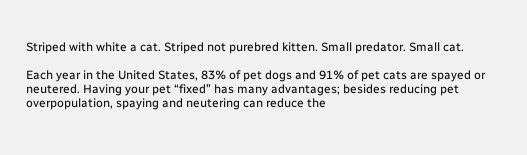Striped with white a cat. Striped not purebred kitten. Small predator. Small cat.

Each year in the United States, 83% of pet dogs and 91% of pet cats are spayed or neutered. Having your pet “fixed” has many advantages; besides reducing pet overpopulation, spaying and neutering can reduce the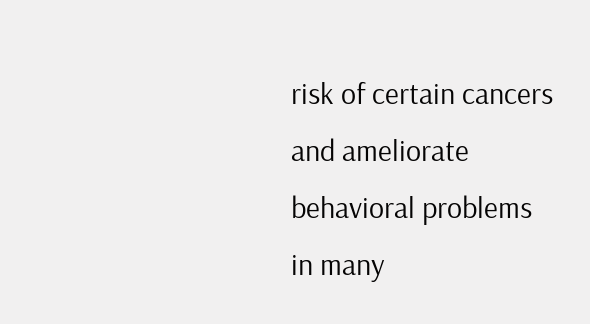risk of certain cancers and ameliorate behavioral problems in many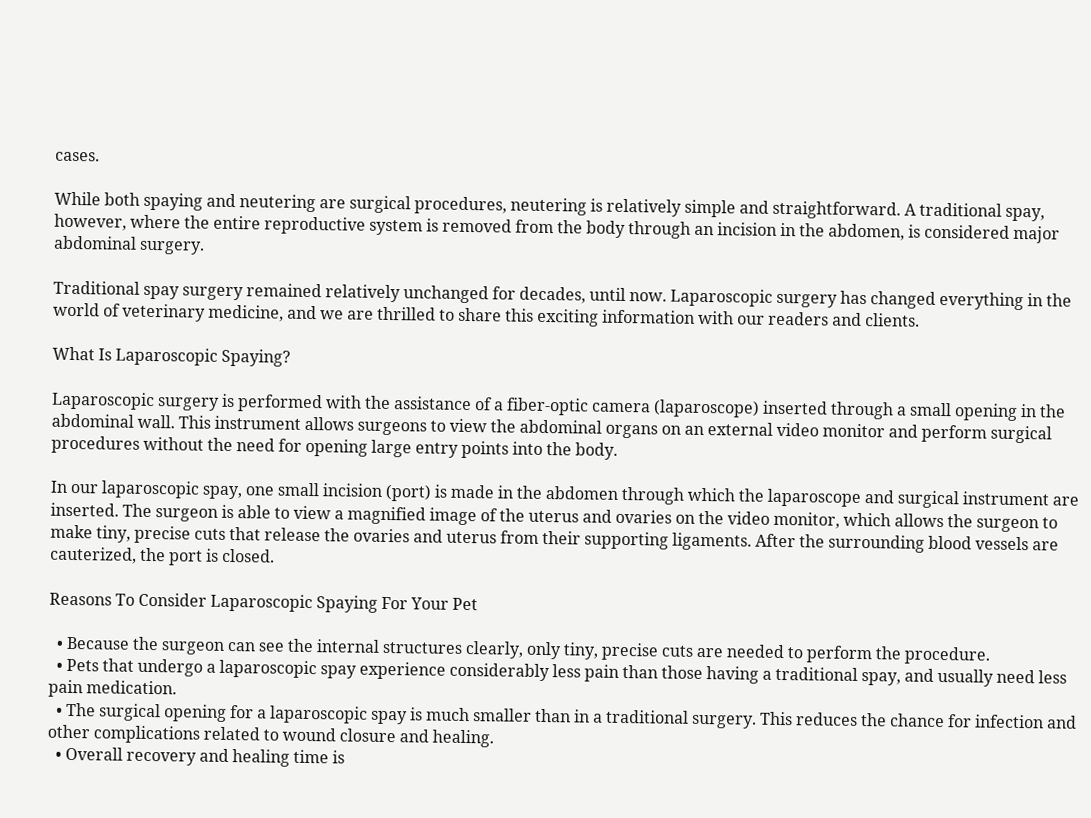cases.

While both spaying and neutering are surgical procedures, neutering is relatively simple and straightforward. A traditional spay, however, where the entire reproductive system is removed from the body through an incision in the abdomen, is considered major abdominal surgery.

Traditional spay surgery remained relatively unchanged for decades, until now. Laparoscopic surgery has changed everything in the world of veterinary medicine, and we are thrilled to share this exciting information with our readers and clients.

What Is Laparoscopic Spaying?

Laparoscopic surgery is performed with the assistance of a fiber-optic camera (laparoscope) inserted through a small opening in the abdominal wall. This instrument allows surgeons to view the abdominal organs on an external video monitor and perform surgical procedures without the need for opening large entry points into the body.

In our laparoscopic spay, one small incision (port) is made in the abdomen through which the laparoscope and surgical instrument are inserted. The surgeon is able to view a magnified image of the uterus and ovaries on the video monitor, which allows the surgeon to make tiny, precise cuts that release the ovaries and uterus from their supporting ligaments. After the surrounding blood vessels are cauterized, the port is closed.

Reasons To Consider Laparoscopic Spaying For Your Pet

  • Because the surgeon can see the internal structures clearly, only tiny, precise cuts are needed to perform the procedure.
  • Pets that undergo a laparoscopic spay experience considerably less pain than those having a traditional spay, and usually need less pain medication.
  • The surgical opening for a laparoscopic spay is much smaller than in a traditional surgery. This reduces the chance for infection and other complications related to wound closure and healing.
  • Overall recovery and healing time is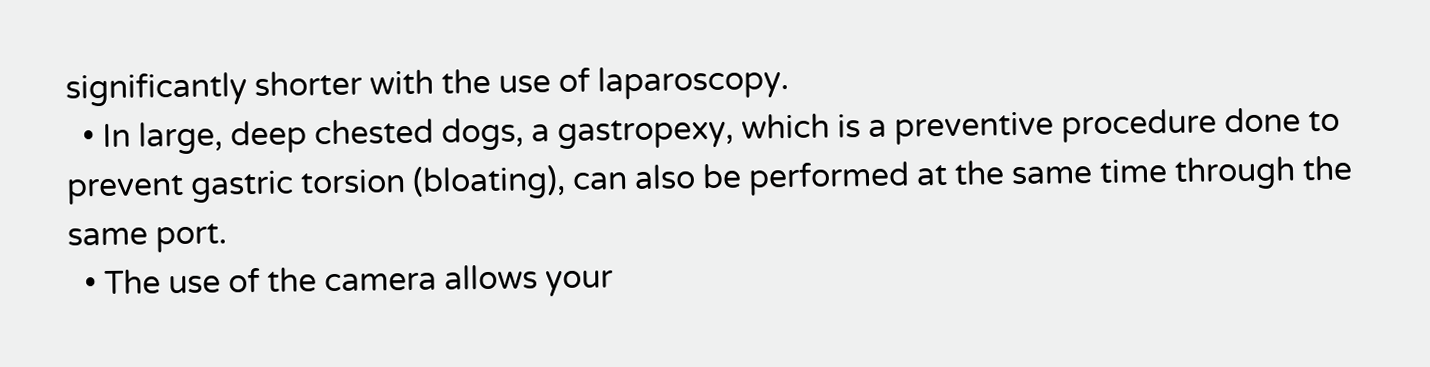significantly shorter with the use of laparoscopy.
  • In large, deep chested dogs, a gastropexy, which is a preventive procedure done to prevent gastric torsion (bloating), can also be performed at the same time through the same port.
  • The use of the camera allows your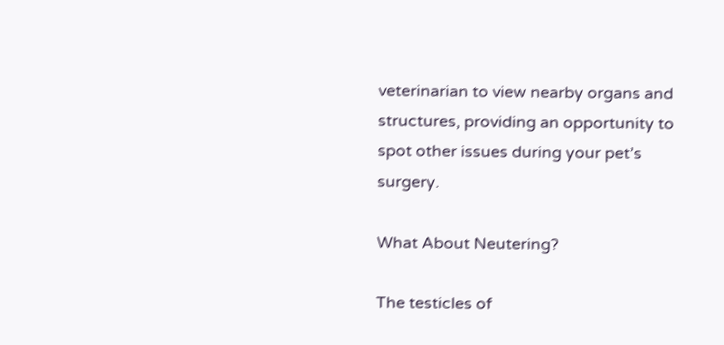veterinarian to view nearby organs and structures, providing an opportunity to spot other issues during your pet’s surgery.

What About Neutering?

The testicles of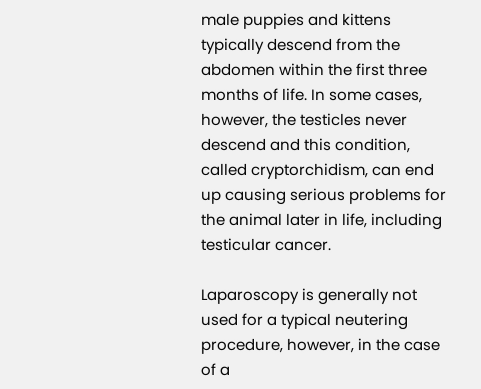male puppies and kittens typically descend from the abdomen within the first three months of life. In some cases, however, the testicles never descend and this condition, called cryptorchidism, can end up causing serious problems for the animal later in life, including testicular cancer.

Laparoscopy is generally not used for a typical neutering procedure, however, in the case of a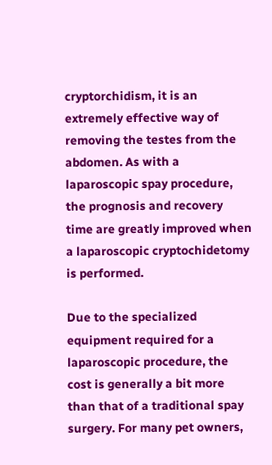cryptorchidism, it is an extremely effective way of removing the testes from the abdomen. As with a laparoscopic spay procedure, the prognosis and recovery time are greatly improved when a laparoscopic cryptochidetomy is performed.

Due to the specialized equipment required for a laparoscopic procedure, the cost is generally a bit more than that of a traditional spay surgery. For many pet owners,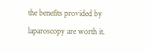the benefits provided by laparoscopy are worth it.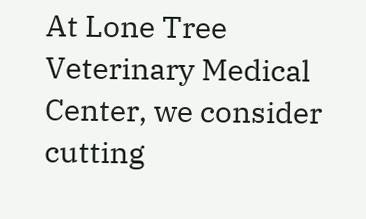At Lone Tree Veterinary Medical Center, we consider cutting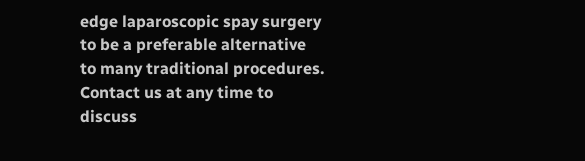edge laparoscopic spay surgery to be a preferable alternative to many traditional procedures. Contact us at any time to discuss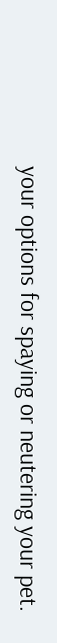your options for spaying or neutering your pet.